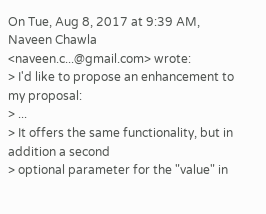On Tue, Aug 8, 2017 at 9:39 AM, Naveen Chawla <naveen.c...@gmail.com> wrote:
> I'd like to propose an enhancement to my proposal:
> ...
> It offers the same functionality, but in addition a second
> optional parameter for the "value" in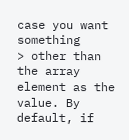case you want something
> other than the array element as the value. By default, if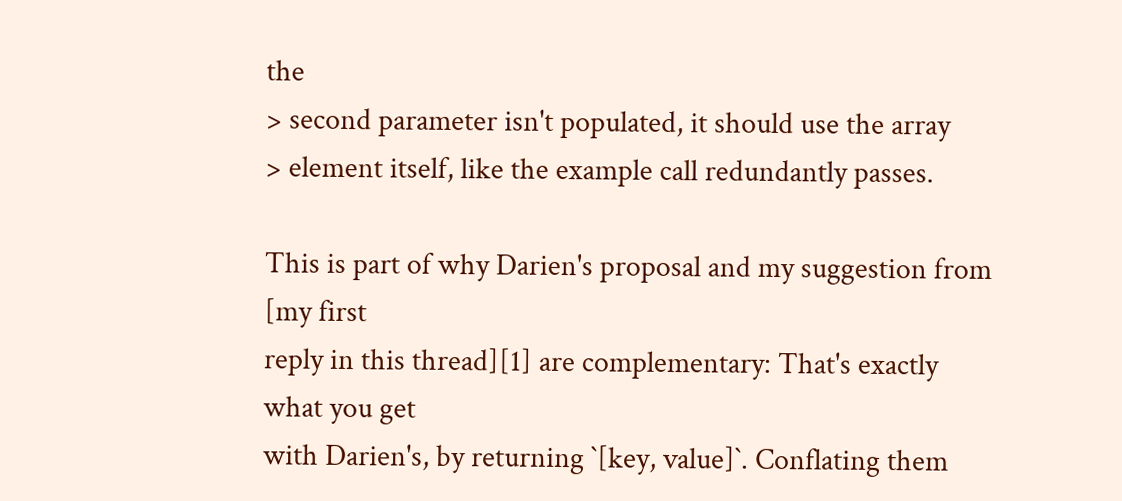the
> second parameter isn't populated, it should use the array
> element itself, like the example call redundantly passes.

This is part of why Darien's proposal and my suggestion from [my first
reply in this thread][1] are complementary: That's exactly what you get
with Darien's, by returning `[key, value]`. Conflating them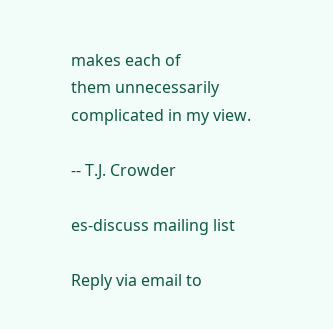makes each of
them unnecessarily complicated in my view.

-- T.J. Crowder

es-discuss mailing list

Reply via email to